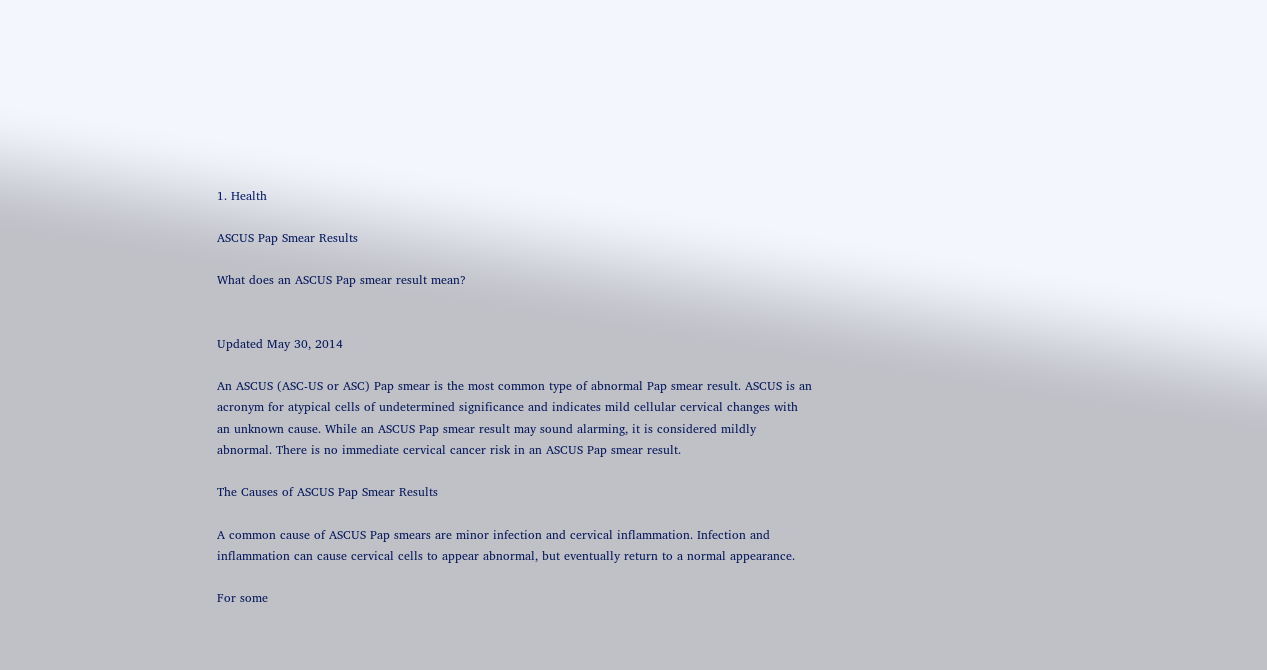1. Health

ASCUS Pap Smear Results

What does an ASCUS Pap smear result mean?


Updated May 30, 2014

An ASCUS (ASC-US or ASC) Pap smear is the most common type of abnormal Pap smear result. ASCUS is an acronym for atypical cells of undetermined significance and indicates mild cellular cervical changes with an unknown cause. While an ASCUS Pap smear result may sound alarming, it is considered mildly abnormal. There is no immediate cervical cancer risk in an ASCUS Pap smear result.

The Causes of ASCUS Pap Smear Results

A common cause of ASCUS Pap smears are minor infection and cervical inflammation. Infection and inflammation can cause cervical cells to appear abnormal, but eventually return to a normal appearance.

For some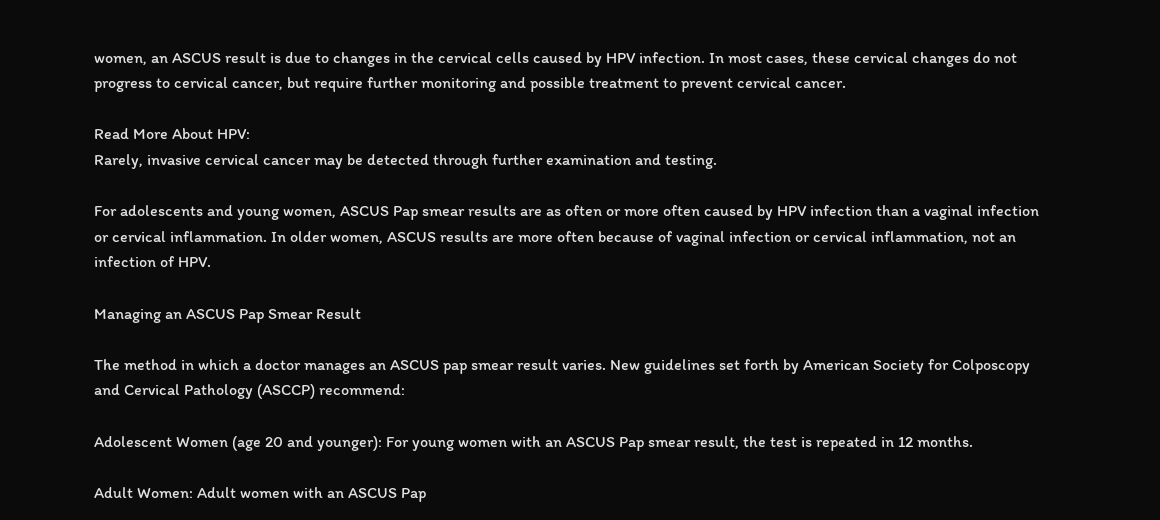women, an ASCUS result is due to changes in the cervical cells caused by HPV infection. In most cases, these cervical changes do not progress to cervical cancer, but require further monitoring and possible treatment to prevent cervical cancer.

Read More About HPV:
Rarely, invasive cervical cancer may be detected through further examination and testing.

For adolescents and young women, ASCUS Pap smear results are as often or more often caused by HPV infection than a vaginal infection or cervical inflammation. In older women, ASCUS results are more often because of vaginal infection or cervical inflammation, not an infection of HPV.

Managing an ASCUS Pap Smear Result

The method in which a doctor manages an ASCUS pap smear result varies. New guidelines set forth by American Society for Colposcopy and Cervical Pathology (ASCCP) recommend:

Adolescent Women (age 20 and younger): For young women with an ASCUS Pap smear result, the test is repeated in 12 months.

Adult Women: Adult women with an ASCUS Pap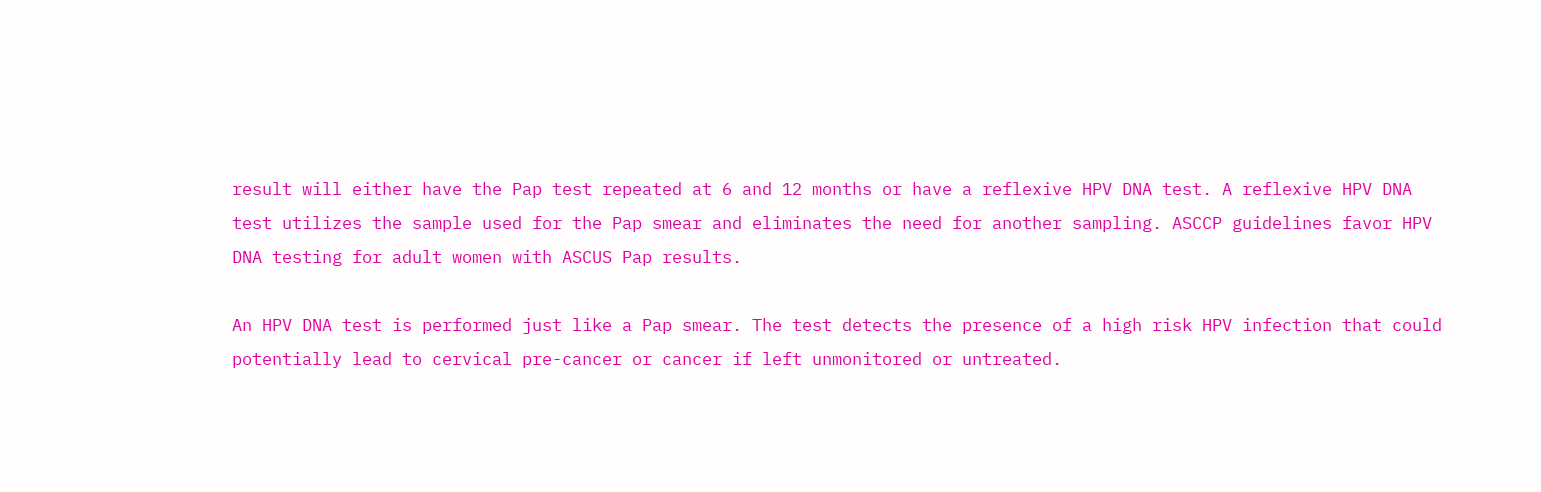result will either have the Pap test repeated at 6 and 12 months or have a reflexive HPV DNA test. A reflexive HPV DNA test utilizes the sample used for the Pap smear and eliminates the need for another sampling. ASCCP guidelines favor HPV DNA testing for adult women with ASCUS Pap results.

An HPV DNA test is performed just like a Pap smear. The test detects the presence of a high risk HPV infection that could potentially lead to cervical pre-cancer or cancer if left unmonitored or untreated.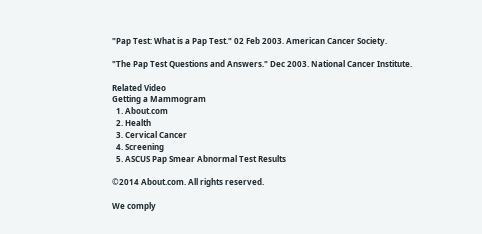"Pap Test: What is a Pap Test." 02 Feb 2003. American Cancer Society.

"The Pap Test Questions and Answers." Dec 2003. National Cancer Institute.

Related Video
Getting a Mammogram
  1. About.com
  2. Health
  3. Cervical Cancer
  4. Screening
  5. ASCUS Pap Smear Abnormal Test Results

©2014 About.com. All rights reserved.

We comply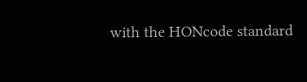with the HONcode standard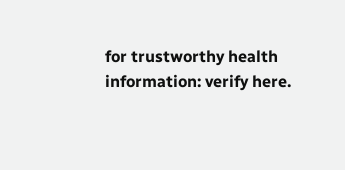for trustworthy health
information: verify here.